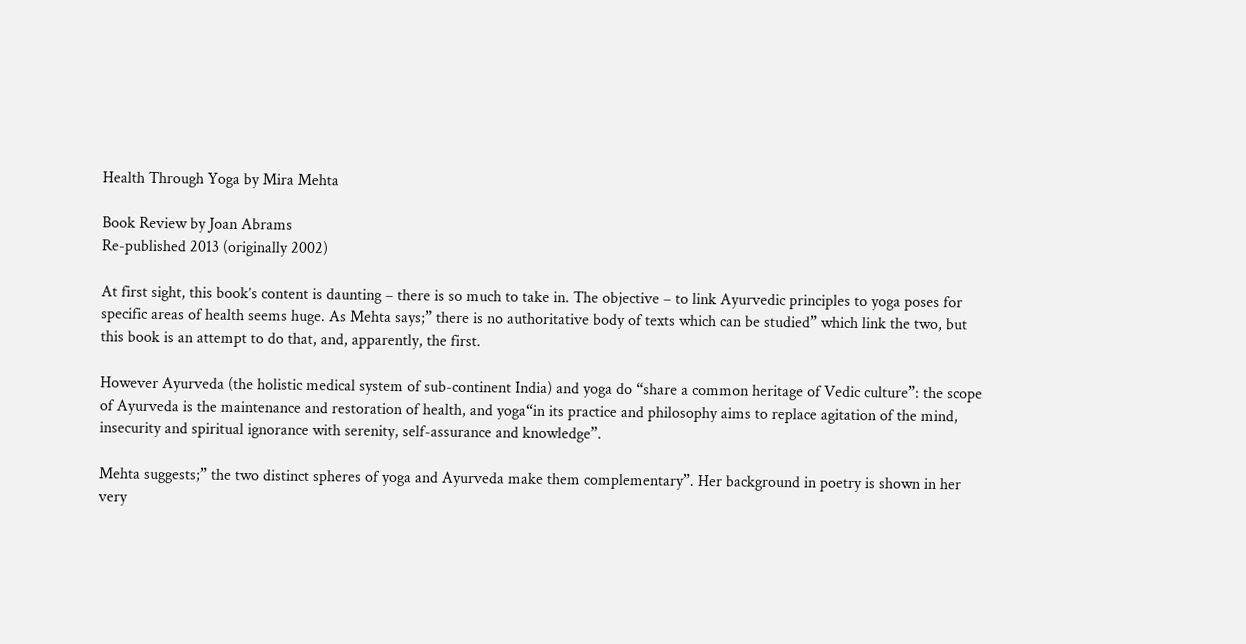Health Through Yoga by Mira Mehta

Book Review by Joan Abrams
Re-published 2013 (originally 2002)

At first sight, this book’s content is daunting – there is so much to take in. The objective – to link Ayurvedic principles to yoga poses for specific areas of health seems huge. As Mehta says;” there is no authoritative body of texts which can be studied” which link the two, but this book is an attempt to do that, and, apparently, the first.

However Ayurveda (the holistic medical system of sub-continent India) and yoga do “share a common heritage of Vedic culture”: the scope of Ayurveda is the maintenance and restoration of health, and yoga“in its practice and philosophy aims to replace agitation of the mind, insecurity and spiritual ignorance with serenity, self-assurance and knowledge”.

Mehta suggests;” the two distinct spheres of yoga and Ayurveda make them complementary”. Her background in poetry is shown in her very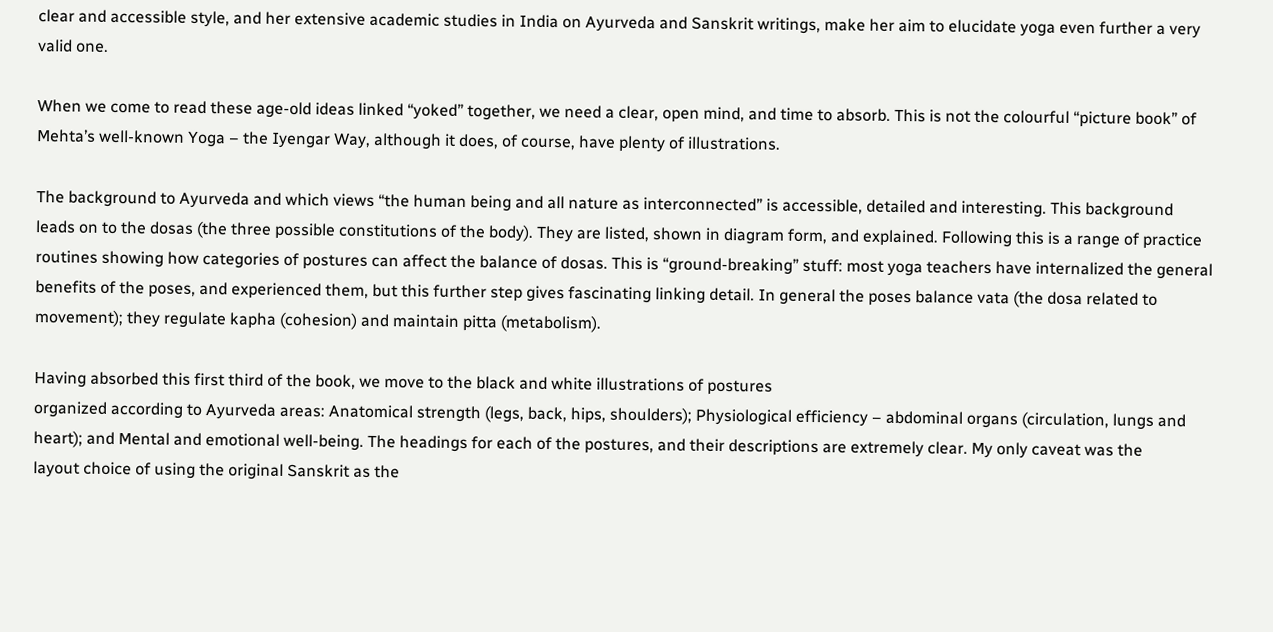clear and accessible style, and her extensive academic studies in India on Ayurveda and Sanskrit writings, make her aim to elucidate yoga even further a very valid one.

When we come to read these age-old ideas linked “yoked” together, we need a clear, open mind, and time to absorb. This is not the colourful “picture book” of Mehta’s well-known Yoga – the Iyengar Way, although it does, of course, have plenty of illustrations.

The background to Ayurveda and which views “the human being and all nature as interconnected” is accessible, detailed and interesting. This background leads on to the dosas (the three possible constitutions of the body). They are listed, shown in diagram form, and explained. Following this is a range of practice routines showing how categories of postures can affect the balance of dosas. This is “ground-breaking” stuff: most yoga teachers have internalized the general benefits of the poses, and experienced them, but this further step gives fascinating linking detail. In general the poses balance vata (the dosa related to movement); they regulate kapha (cohesion) and maintain pitta (metabolism).

Having absorbed this first third of the book, we move to the black and white illustrations of postures
organized according to Ayurveda areas: Anatomical strength (legs, back, hips, shoulders); Physiological efficiency – abdominal organs (circulation, lungs and heart); and Mental and emotional well-being. The headings for each of the postures, and their descriptions are extremely clear. My only caveat was the
layout choice of using the original Sanskrit as the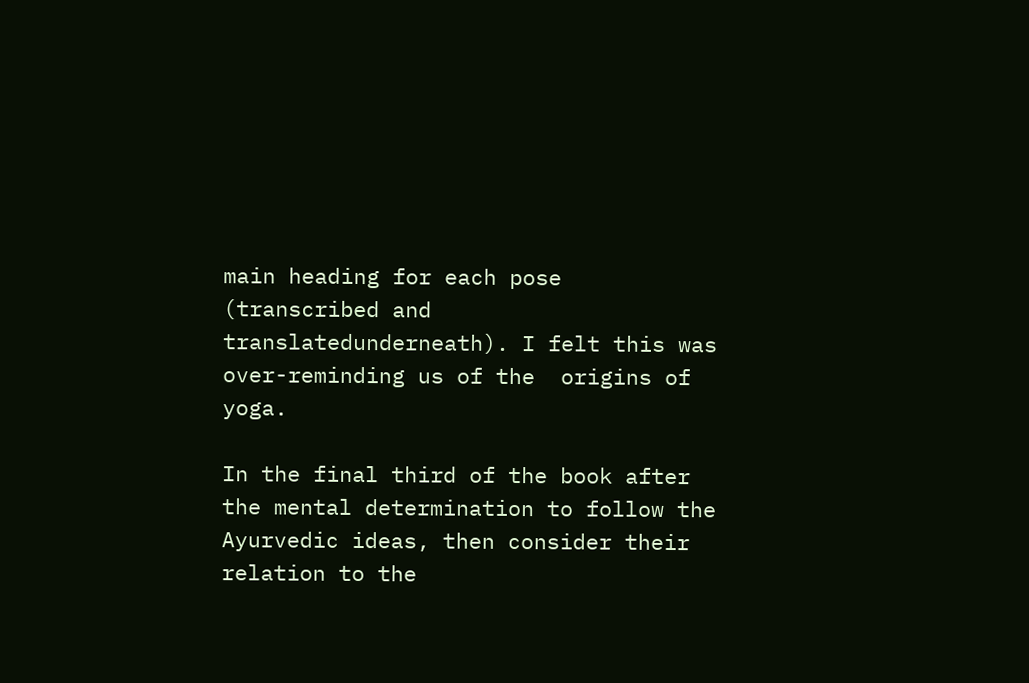main heading for each pose (transcribed and translatedunderneath). I felt this was over-reminding us of the  origins of yoga.

In the final third of the book after the mental determination to follow the Ayurvedic ideas, then consider their relation to the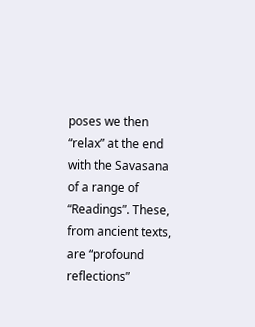poses we then “relax” at the end with the Savasana of a range of “Readings”. These, from ancient texts, are “profound reflections”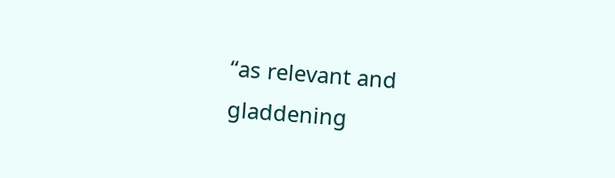“as relevant and gladdening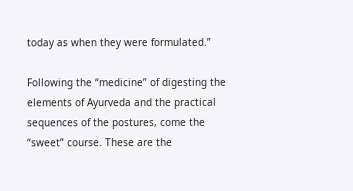today as when they were formulated.”

Following the “medicine” of digesting the elements of Ayurveda and the practical sequences of the postures, come the “sweet” course. These are the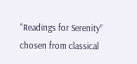“Readings for Serenity” chosen from classical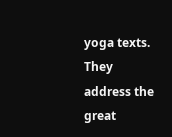yoga texts. They address the great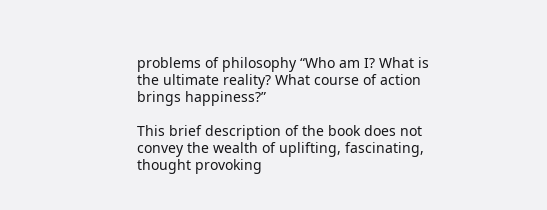problems of philosophy “Who am I? What is the ultimate reality? What course of action brings happiness?”

This brief description of the book does not convey the wealth of uplifting, fascinating, thought provoking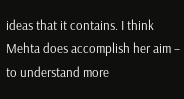ideas that it contains. I think Mehta does accomplish her aim – to understand more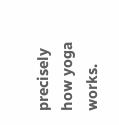precisely how yoga works.